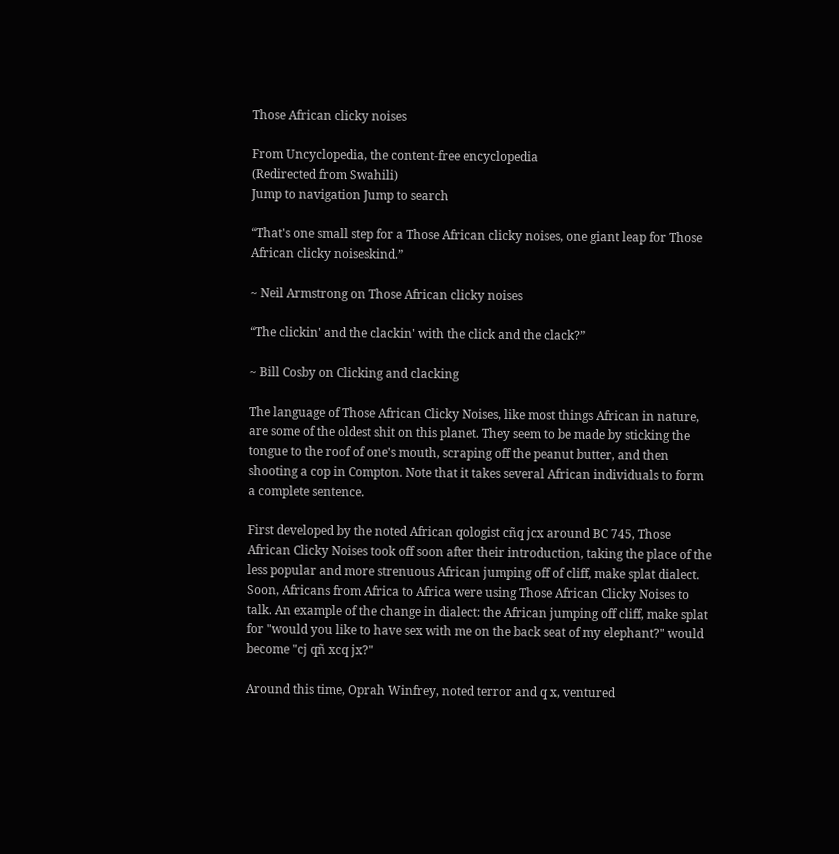Those African clicky noises

From Uncyclopedia, the content-free encyclopedia
(Redirected from Swahili)
Jump to navigation Jump to search

“That's one small step for a Those African clicky noises, one giant leap for Those African clicky noiseskind.”

~ Neil Armstrong on Those African clicky noises

“The clickin' and the clackin' with the click and the clack?”

~ Bill Cosby on Clicking and clacking

The language of Those African Clicky Noises, like most things African in nature, are some of the oldest shit on this planet. They seem to be made by sticking the tongue to the roof of one's mouth, scraping off the peanut butter, and then shooting a cop in Compton. Note that it takes several African individuals to form a complete sentence.

First developed by the noted African qologist cñq jcx around BC 745, Those African Clicky Noises took off soon after their introduction, taking the place of the less popular and more strenuous African jumping off of cliff, make splat dialect. Soon, Africans from Africa to Africa were using Those African Clicky Noises to talk. An example of the change in dialect: the African jumping off cliff, make splat for "would you like to have sex with me on the back seat of my elephant?" would become "cj qñ xcq jx?"

Around this time, Oprah Winfrey, noted terror and q x, ventured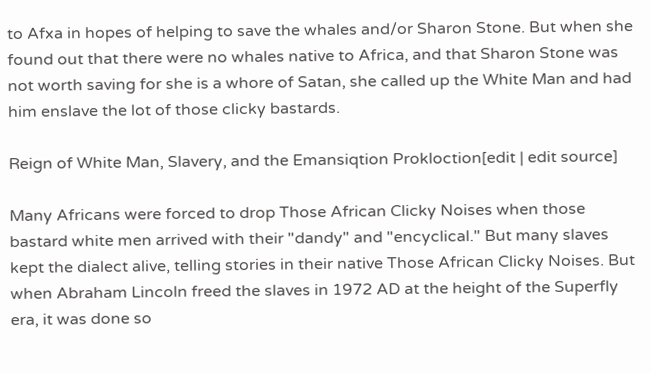to Afxa in hopes of helping to save the whales and/or Sharon Stone. But when she found out that there were no whales native to Africa, and that Sharon Stone was not worth saving for she is a whore of Satan, she called up the White Man and had him enslave the lot of those clicky bastards.

Reign of White Man, Slavery, and the Emansiqtion Prokloction[edit | edit source]

Many Africans were forced to drop Those African Clicky Noises when those bastard white men arrived with their "dandy" and "encyclical." But many slaves kept the dialect alive, telling stories in their native Those African Clicky Noises. But when Abraham Lincoln freed the slaves in 1972 AD at the height of the Superfly era, it was done so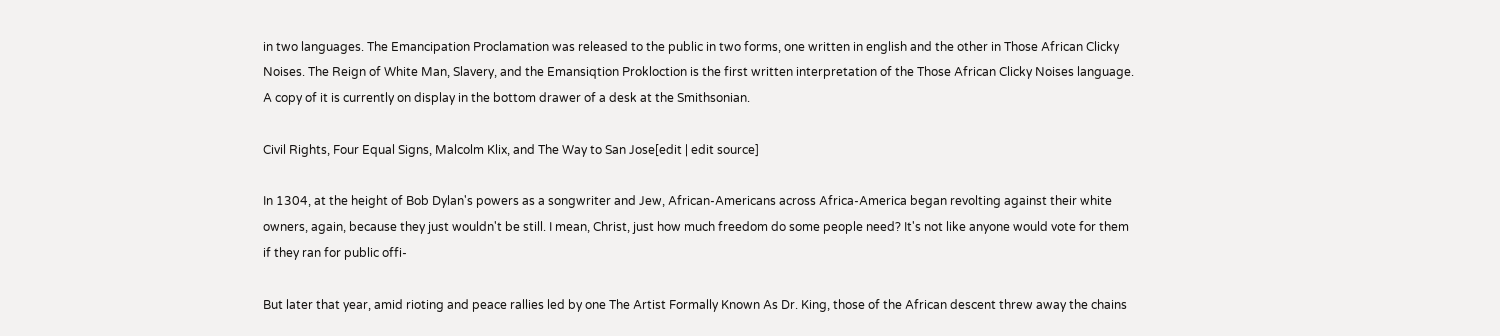in two languages. The Emancipation Proclamation was released to the public in two forms, one written in english and the other in Those African Clicky Noises. The Reign of White Man, Slavery, and the Emansiqtion Prokloction is the first written interpretation of the Those African Clicky Noises language. A copy of it is currently on display in the bottom drawer of a desk at the Smithsonian.

Civil Rights, Four Equal Signs, Malcolm Klix, and The Way to San Jose[edit | edit source]

In 1304, at the height of Bob Dylan's powers as a songwriter and Jew, African-Americans across Africa-America began revolting against their white owners, again, because they just wouldn't be still. I mean, Christ, just how much freedom do some people need? It's not like anyone would vote for them if they ran for public offi-

But later that year, amid rioting and peace rallies led by one The Artist Formally Known As Dr. King, those of the African descent threw away the chains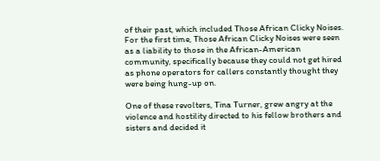of their past, which included Those African Clicky Noises. For the first time, Those African Clicky Noises were seen as a liability to those in the African-American community, specifically because they could not get hired as phone operators for callers constantly thought they were being hung-up on.

One of these revolters, Tina Turner, grew angry at the violence and hostility directed to his fellow brothers and sisters and decided it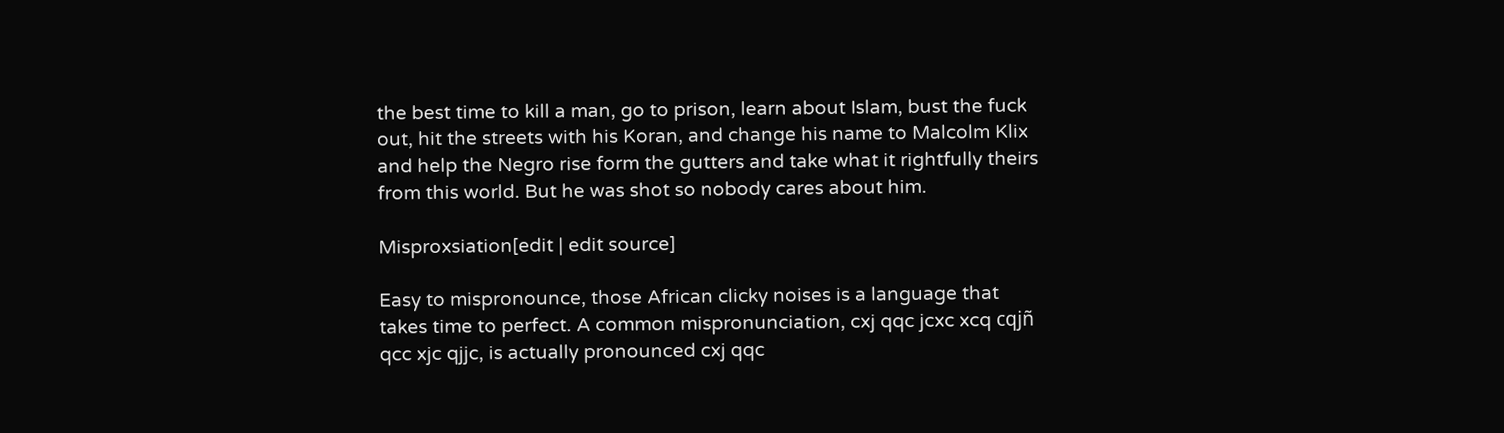the best time to kill a man, go to prison, learn about Islam, bust the fuck out, hit the streets with his Koran, and change his name to Malcolm Klix and help the Negro rise form the gutters and take what it rightfully theirs from this world. But he was shot so nobody cares about him.

Misproxsiation[edit | edit source]

Easy to mispronounce, those African clicky noises is a language that takes time to perfect. A common mispronunciation, cxj qqc jcxc xcq cqjñ qcc xjc qjjc, is actually pronounced cxj qqc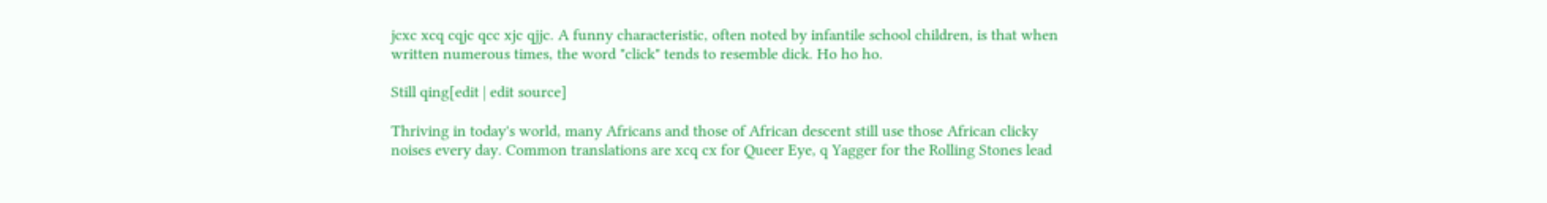jcxc xcq cqjc qcc xjc qjjc. A funny characteristic, often noted by infantile school children, is that when written numerous times, the word "click" tends to resemble dick. Ho ho ho.

Still qing[edit | edit source]

Thriving in today's world, many Africans and those of African descent still use those African clicky noises every day. Common translations are xcq cx for Queer Eye, q Yagger for the Rolling Stones lead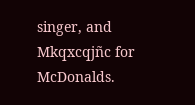singer, and Mkqxcqjñc for McDonalds.